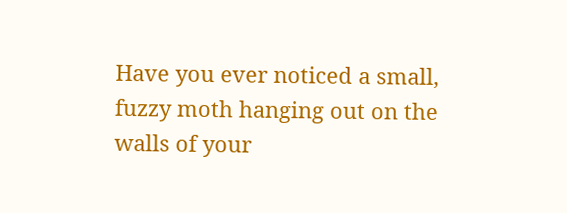Have you ever noticed a small, fuzzy moth hanging out on the walls of your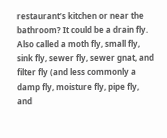restaurant’s kitchen or near the bathroom? It could be a drain fly. Also called a moth fly, small fly, sink fly, sewer fly, sewer gnat, and filter fly (and less commonly a damp fly, moisture fly, pipe fly, and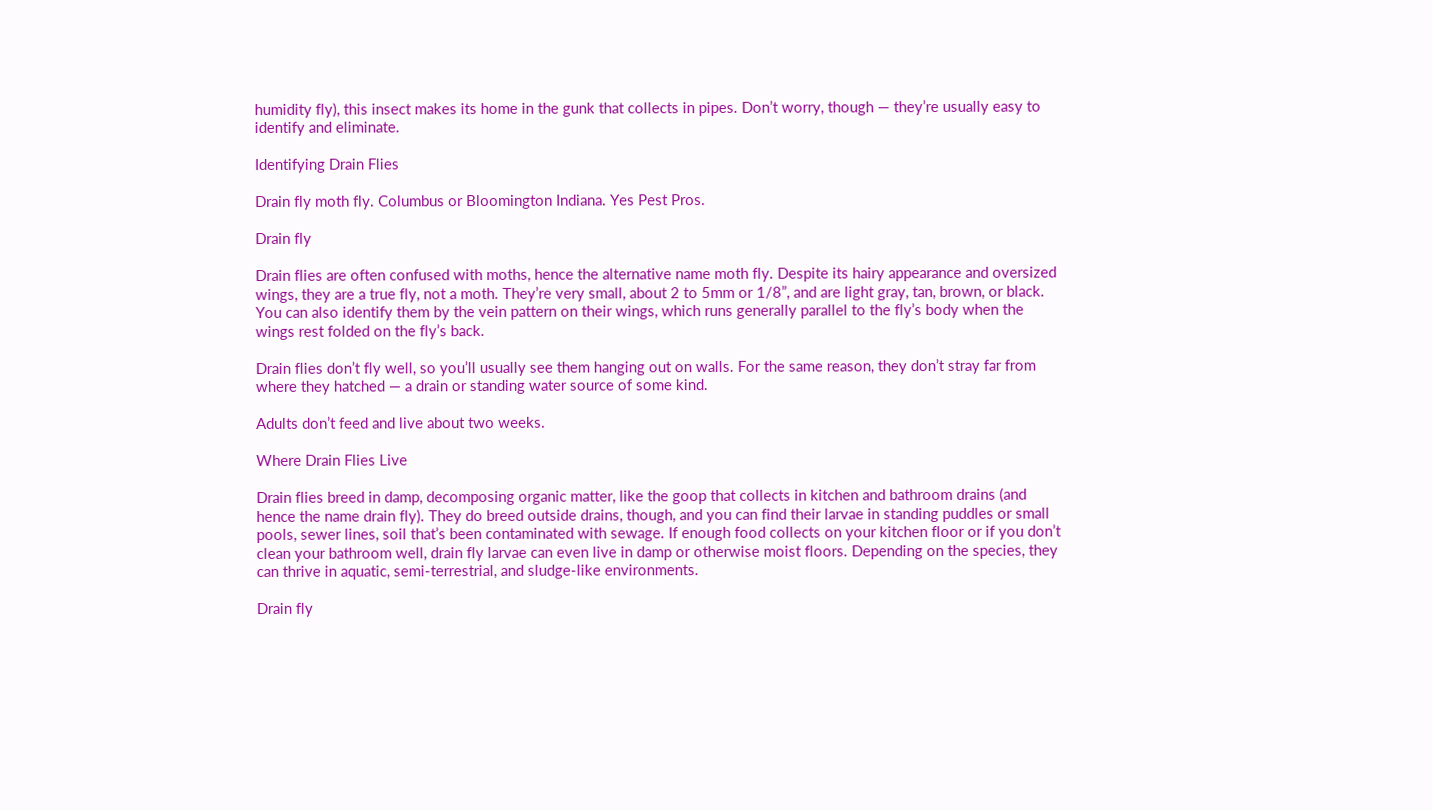humidity fly), this insect makes its home in the gunk that collects in pipes. Don’t worry, though — they’re usually easy to identify and eliminate.

Identifying Drain Flies

Drain fly moth fly. Columbus or Bloomington Indiana. Yes Pest Pros.

Drain fly

Drain flies are often confused with moths, hence the alternative name moth fly. Despite its hairy appearance and oversized wings, they are a true fly, not a moth. They’re very small, about 2 to 5mm or 1/8”, and are light gray, tan, brown, or black. You can also identify them by the vein pattern on their wings, which runs generally parallel to the fly’s body when the wings rest folded on the fly’s back.

Drain flies don’t fly well, so you’ll usually see them hanging out on walls. For the same reason, they don’t stray far from where they hatched — a drain or standing water source of some kind.

Adults don’t feed and live about two weeks.

Where Drain Flies Live

Drain flies breed in damp, decomposing organic matter, like the goop that collects in kitchen and bathroom drains (and hence the name drain fly). They do breed outside drains, though, and you can find their larvae in standing puddles or small pools, sewer lines, soil that’s been contaminated with sewage. If enough food collects on your kitchen floor or if you don’t clean your bathroom well, drain fly larvae can even live in damp or otherwise moist floors. Depending on the species, they can thrive in aquatic, semi-terrestrial, and sludge-like environments.

Drain fly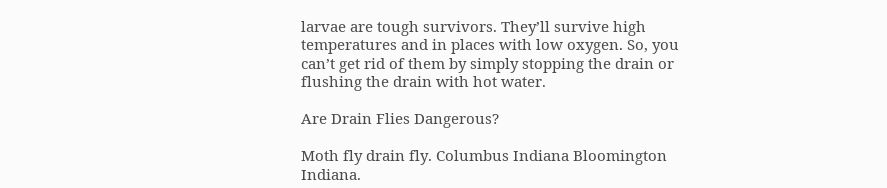larvae are tough survivors. They’ll survive high temperatures and in places with low oxygen. So, you can’t get rid of them by simply stopping the drain or flushing the drain with hot water.

Are Drain Flies Dangerous?

Moth fly drain fly. Columbus Indiana Bloomington Indiana.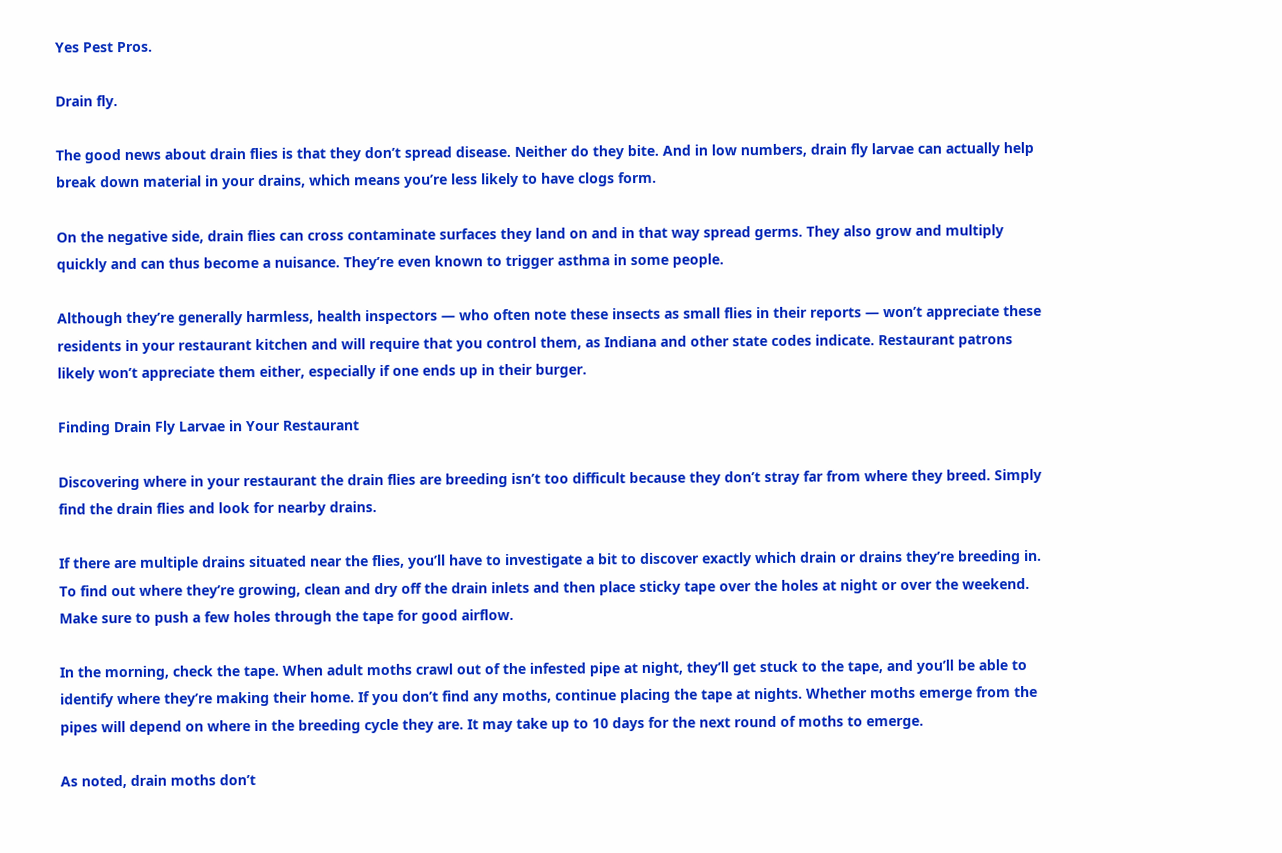Yes Pest Pros.

Drain fly.

The good news about drain flies is that they don’t spread disease. Neither do they bite. And in low numbers, drain fly larvae can actually help break down material in your drains, which means you’re less likely to have clogs form.

On the negative side, drain flies can cross contaminate surfaces they land on and in that way spread germs. They also grow and multiply quickly and can thus become a nuisance. They’re even known to trigger asthma in some people.

Although they’re generally harmless, health inspectors — who often note these insects as small flies in their reports — won’t appreciate these residents in your restaurant kitchen and will require that you control them, as Indiana and other state codes indicate. Restaurant patrons likely won’t appreciate them either, especially if one ends up in their burger.

Finding Drain Fly Larvae in Your Restaurant

Discovering where in your restaurant the drain flies are breeding isn’t too difficult because they don’t stray far from where they breed. Simply find the drain flies and look for nearby drains.

If there are multiple drains situated near the flies, you’ll have to investigate a bit to discover exactly which drain or drains they’re breeding in. To find out where they’re growing, clean and dry off the drain inlets and then place sticky tape over the holes at night or over the weekend. Make sure to push a few holes through the tape for good airflow.

In the morning, check the tape. When adult moths crawl out of the infested pipe at night, they’ll get stuck to the tape, and you’ll be able to identify where they’re making their home. If you don’t find any moths, continue placing the tape at nights. Whether moths emerge from the pipes will depend on where in the breeding cycle they are. It may take up to 10 days for the next round of moths to emerge.

As noted, drain moths don’t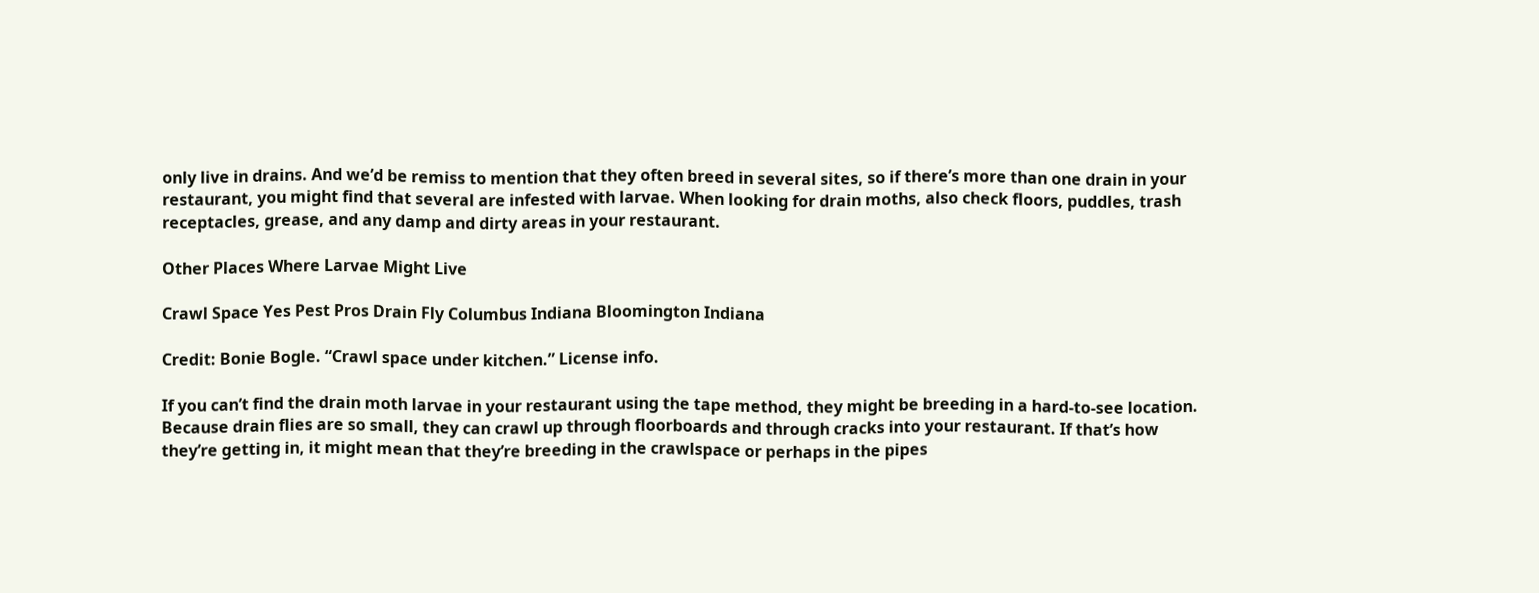only live in drains. And we’d be remiss to mention that they often breed in several sites, so if there’s more than one drain in your restaurant, you might find that several are infested with larvae. When looking for drain moths, also check floors, puddles, trash receptacles, grease, and any damp and dirty areas in your restaurant.

Other Places Where Larvae Might Live

Crawl Space Yes Pest Pros Drain Fly Columbus Indiana Bloomington Indiana

Credit: Bonie Bogle. “Crawl space under kitchen.” License info.

If you can’t find the drain moth larvae in your restaurant using the tape method, they might be breeding in a hard-to-see location. Because drain flies are so small, they can crawl up through floorboards and through cracks into your restaurant. If that’s how they’re getting in, it might mean that they’re breeding in the crawlspace or perhaps in the pipes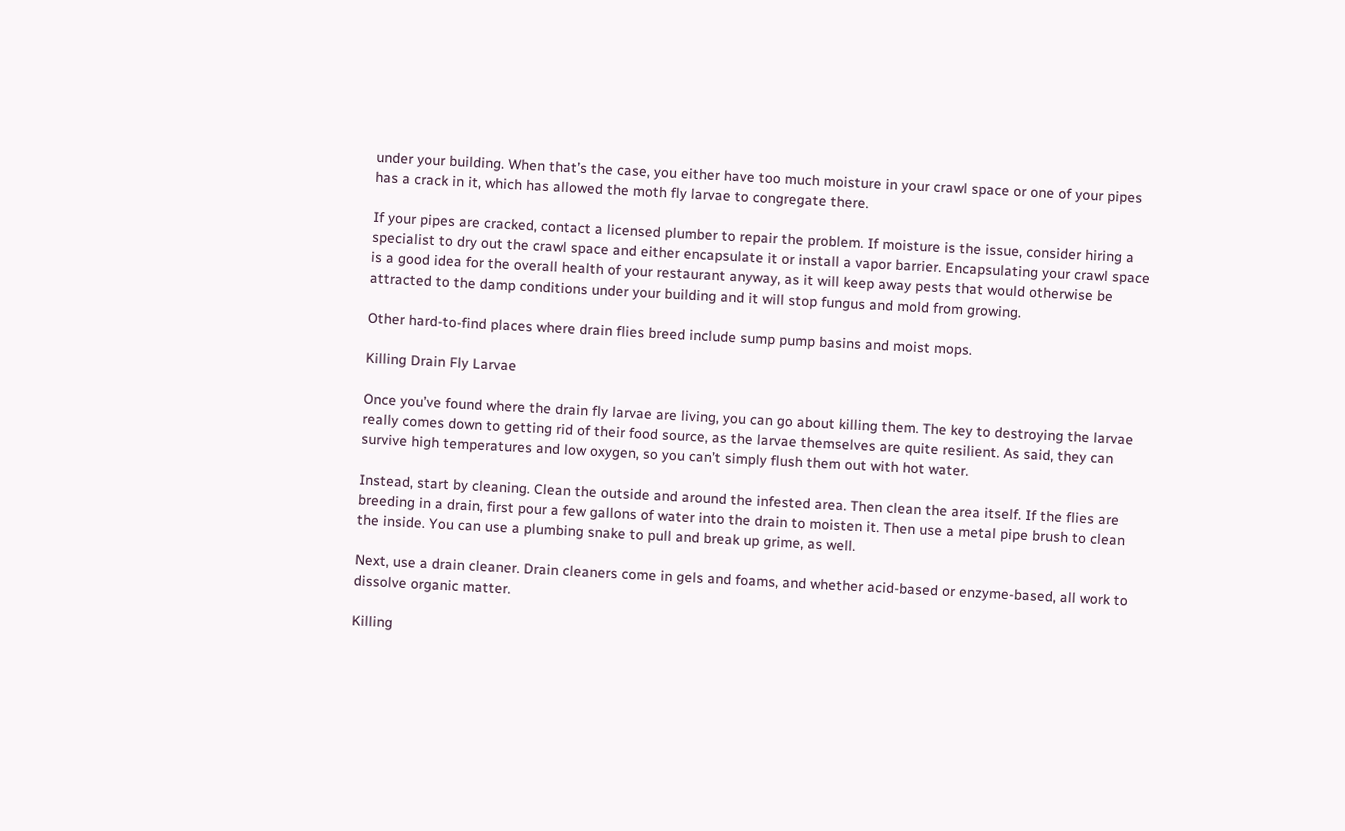under your building. When that’s the case, you either have too much moisture in your crawl space or one of your pipes has a crack in it, which has allowed the moth fly larvae to congregate there.

If your pipes are cracked, contact a licensed plumber to repair the problem. If moisture is the issue, consider hiring a specialist to dry out the crawl space and either encapsulate it or install a vapor barrier. Encapsulating your crawl space is a good idea for the overall health of your restaurant anyway, as it will keep away pests that would otherwise be attracted to the damp conditions under your building and it will stop fungus and mold from growing.

Other hard-to-find places where drain flies breed include sump pump basins and moist mops.

Killing Drain Fly Larvae

Once you’ve found where the drain fly larvae are living, you can go about killing them. The key to destroying the larvae really comes down to getting rid of their food source, as the larvae themselves are quite resilient. As said, they can survive high temperatures and low oxygen, so you can’t simply flush them out with hot water.

Instead, start by cleaning. Clean the outside and around the infested area. Then clean the area itself. If the flies are breeding in a drain, first pour a few gallons of water into the drain to moisten it. Then use a metal pipe brush to clean the inside. You can use a plumbing snake to pull and break up grime, as well.

Next, use a drain cleaner. Drain cleaners come in gels and foams, and whether acid-based or enzyme-based, all work to dissolve organic matter.

Killing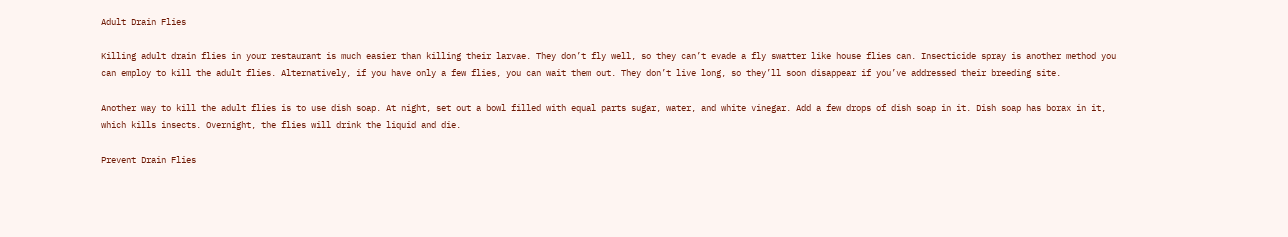Adult Drain Flies

Killing adult drain flies in your restaurant is much easier than killing their larvae. They don’t fly well, so they can’t evade a fly swatter like house flies can. Insecticide spray is another method you can employ to kill the adult flies. Alternatively, if you have only a few flies, you can wait them out. They don’t live long, so they’ll soon disappear if you’ve addressed their breeding site.

Another way to kill the adult flies is to use dish soap. At night, set out a bowl filled with equal parts sugar, water, and white vinegar. Add a few drops of dish soap in it. Dish soap has borax in it, which kills insects. Overnight, the flies will drink the liquid and die.

Prevent Drain Flies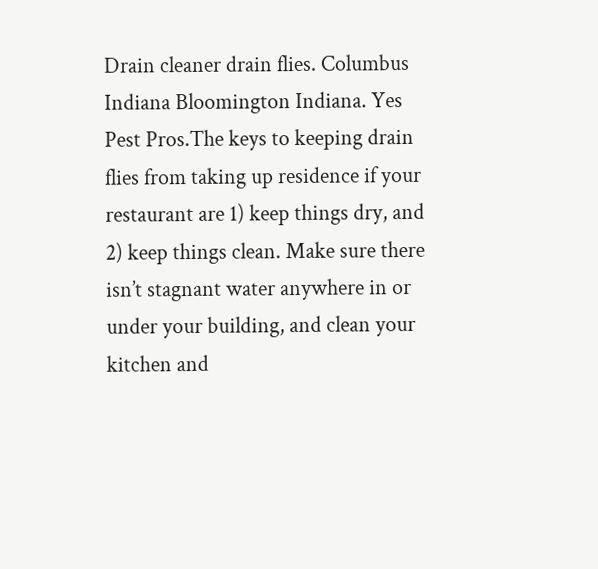Drain cleaner drain flies. Columbus Indiana Bloomington Indiana. Yes Pest Pros.The keys to keeping drain flies from taking up residence if your restaurant are 1) keep things dry, and 2) keep things clean. Make sure there isn’t stagnant water anywhere in or under your building, and clean your kitchen and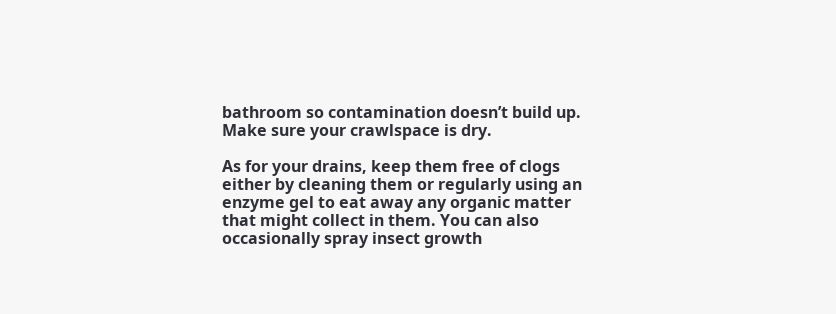bathroom so contamination doesn’t build up. Make sure your crawlspace is dry.

As for your drains, keep them free of clogs either by cleaning them or regularly using an enzyme gel to eat away any organic matter that might collect in them. You can also occasionally spray insect growth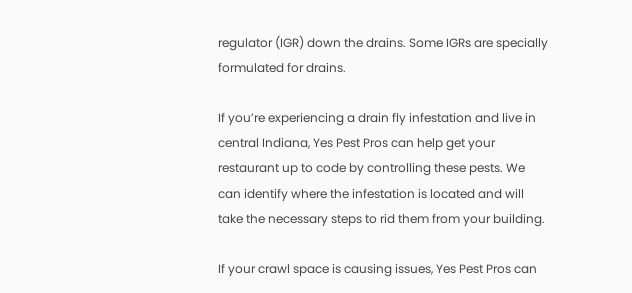regulator (IGR) down the drains. Some IGRs are specially formulated for drains.

If you’re experiencing a drain fly infestation and live in central Indiana, Yes Pest Pros can help get your restaurant up to code by controlling these pests. We can identify where the infestation is located and will take the necessary steps to rid them from your building.

If your crawl space is causing issues, Yes Pest Pros can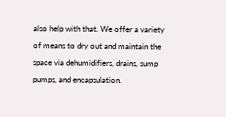also help with that. We offer a variety of means to dry out and maintain the space via dehumidifiers, drains, sump pumps, and encapsulation.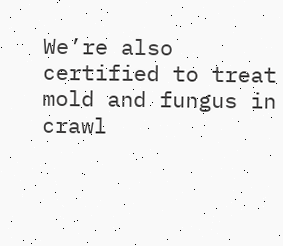We’re also certified to treat mold and fungus in crawl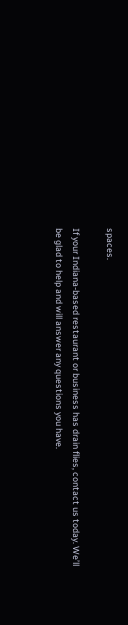spaces.

If your Indiana-based restaurant or business has drain flies, contact us today. We’ll be glad to help and will answer any questions you have.